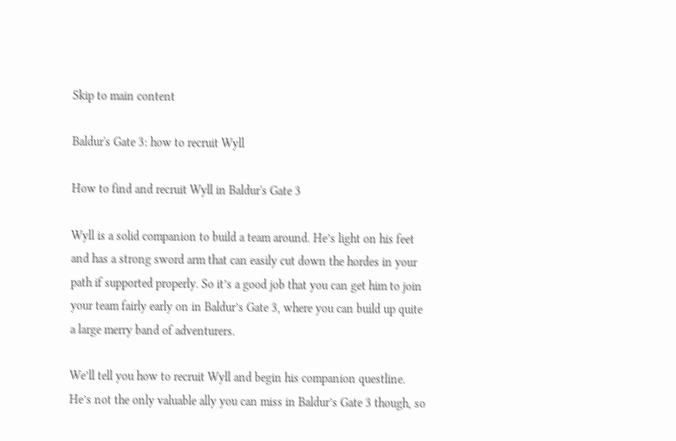Skip to main content

Baldur's Gate 3: how to recruit Wyll

How to find and recruit Wyll in Baldur's Gate 3

Wyll is a solid companion to build a team around. He’s light on his feet and has a strong sword arm that can easily cut down the hordes in your path if supported properly. So it’s a good job that you can get him to join your team fairly early on in Baldur’s Gate 3, where you can build up quite a large merry band of adventurers.

We’ll tell you how to recruit Wyll and begin his companion questline. He’s not the only valuable ally you can miss in Baldur’s Gate 3 though, so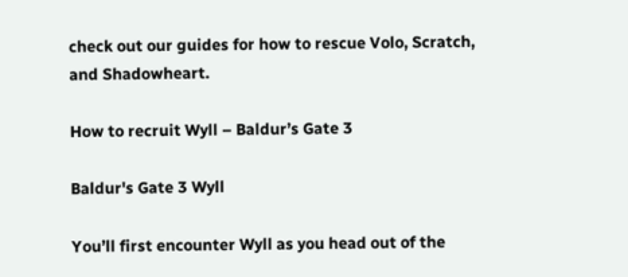check out our guides for how to rescue Volo, Scratch, and Shadowheart.

How to recruit Wyll – Baldur’s Gate 3

Baldur's Gate 3 Wyll

You’ll first encounter Wyll as you head out of the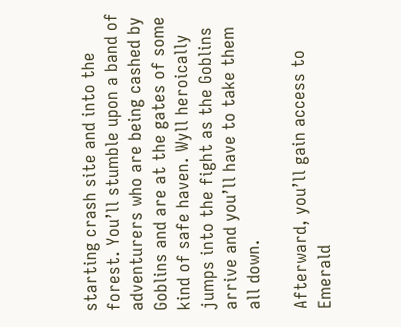starting crash site and into the forest. You’ll stumble upon a band of adventurers who are being cashed by Goblins and are at the gates of some kind of safe haven. Wyll heroically jumps into the fight as the Goblins arrive and you’ll have to take them all down.

Afterward, you’ll gain access to Emerald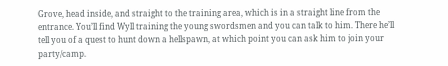Grove, head inside, and straight to the training area, which is in a straight line from the entrance. You’ll find Wyll training the young swordsmen and you can talk to him. There he’ll tell you of a quest to hunt down a hellspawn, at which point you can ask him to join your party/camp.